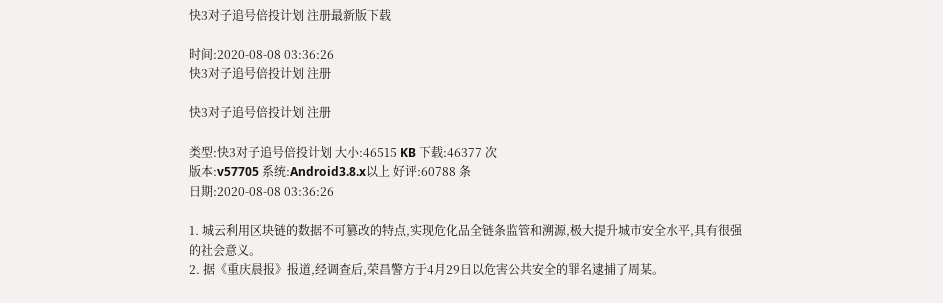快3对子追号倍投计划 注册最新版下载

时间:2020-08-08 03:36:26
快3对子追号倍投计划 注册

快3对子追号倍投计划 注册

类型:快3对子追号倍投计划 大小:46515 KB 下载:46377 次
版本:v57705 系统:Android3.8.x以上 好评:60788 条
日期:2020-08-08 03:36:26

1. 城云利用区块链的数据不可篡改的特点,实现危化品全链条监管和溯源,极大提升城市安全水平,具有很强的社会意义。
2. 据《重庆晨报》报道,经调查后,荣昌警方于4月29日以危害公共安全的罪名逮捕了周某。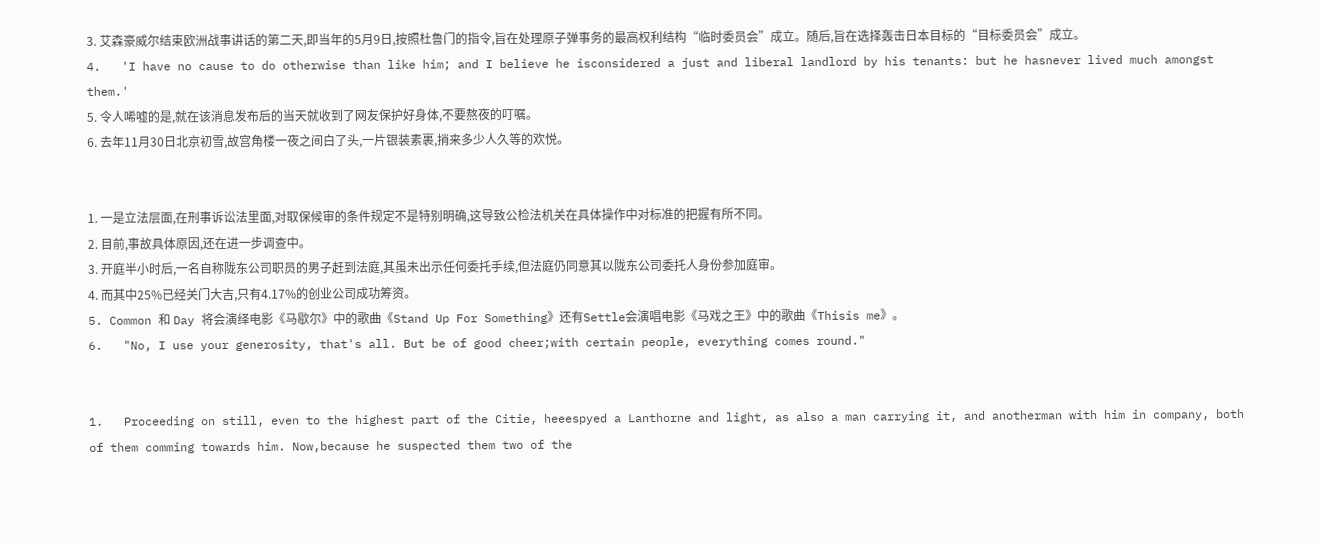3. 艾森豪威尔结束欧洲战事讲话的第二天,即当年的5月9日,按照杜鲁门的指令,旨在处理原子弹事务的最高权利结构“临时委员会”成立。随后,旨在选择轰击日本目标的“目标委员会”成立。
4.   'I have no cause to do otherwise than like him; and I believe he isconsidered a just and liberal landlord by his tenants: but he hasnever lived much amongst them.'
5. 令人唏嘘的是,就在该消息发布后的当天就收到了网友保护好身体,不要熬夜的叮嘱。
6. 去年11月30日北京初雪,故宫角楼一夜之间白了头,一片银装素裹,捎来多少人久等的欢悦。


1. 一是立法层面,在刑事诉讼法里面,对取保候审的条件规定不是特别明确,这导致公检法机关在具体操作中对标准的把握有所不同。
2. 目前,事故具体原因,还在进一步调查中。
3. 开庭半小时后,一名自称陇东公司职员的男子赶到法庭,其虽未出示任何委托手续,但法庭仍同意其以陇东公司委托人身份参加庭审。
4. 而其中25%已经关门大吉,只有4.17%的创业公司成功筹资。
5. Common 和 Day 将会演绎电影《马歇尔》中的歌曲《Stand Up For Something》还有Settle会演唱电影《马戏之王》中的歌曲《Thisis me》。
6.   "No, I use your generosity, that's all. But be of good cheer;with certain people, everything comes round."


1.   Proceeding on still, even to the highest part of the Citie, heeespyed a Lanthorne and light, as also a man carrying it, and anotherman with him in company, both of them comming towards him. Now,because he suspected them two of the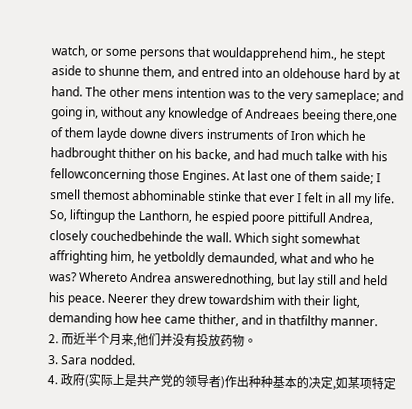watch, or some persons that wouldapprehend him., he stept aside to shunne them, and entred into an oldehouse hard by at hand. The other mens intention was to the very sameplace; and going in, without any knowledge of Andreaes beeing there,one of them layde downe divers instruments of Iron which he hadbrought thither on his backe, and had much talke with his fellowconcerning those Engines. At last one of them saide; I smell themost abhominable stinke that ever I felt in all my life. So, liftingup the Lanthorn, he espied poore pittifull Andrea, closely couchedbehinde the wall. Which sight somewhat affrighting him, he yetboldly demaunded, what and who he was? Whereto Andrea answerednothing, but lay still and held his peace. Neerer they drew towardshim with their light, demanding how hee came thither, and in thatfilthy manner.
2. 而近半个月来,他们并没有投放药物。
3. Sara nodded.
4. 政府(实际上是共产党的领导者)作出种种基本的决定,如某项特定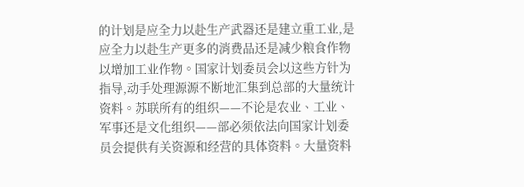的计划是应全力以赴生产武器还是建立重工业,是应全力以赴生产更多的消费品还是减少粮食作物以增加工业作物。国家计划委员会以这些方针为指导,动手处理源源不断地汇集到总部的大量统计资料。苏联所有的组织——不论是农业、工业、军事还是文化组织——部必须依法向国家计划委员会提供有关资源和经营的具体资料。大量资料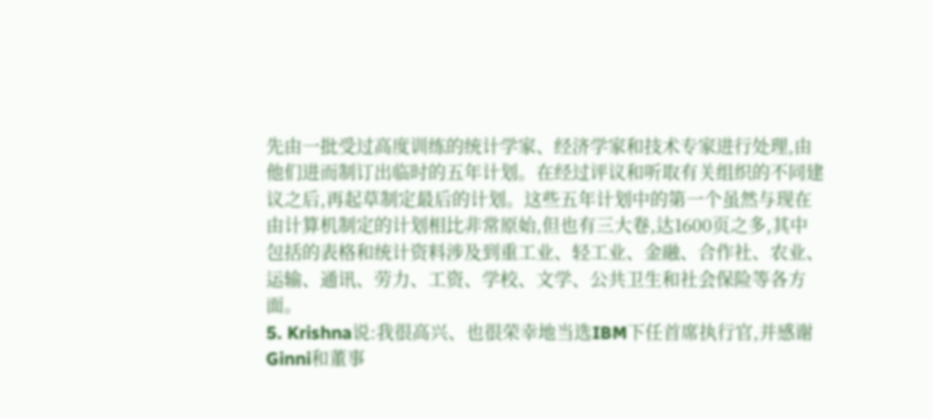先由一批受过高度训练的统计学家、经济学家和技术专家进行处理,由他们进而制订出临时的五年计划。在经过评议和听取有关组织的不同建议之后,再起草制定最后的计划。这些五年计划中的第一个虽然与现在由计算机制定的计划相比非常原始,但也有三大卷,达1600页之多,其中包括的表格和统计资料涉及到重工业、轻工业、金融、合作社、农业、运输、通讯、劳力、工资、学校、文学、公共卫生和社会保险等各方面。
5. Krishna说:我很高兴、也很荣幸地当选IBM下任首席执行官,并感谢Ginni和董事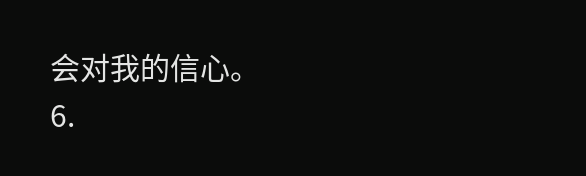会对我的信心。
6.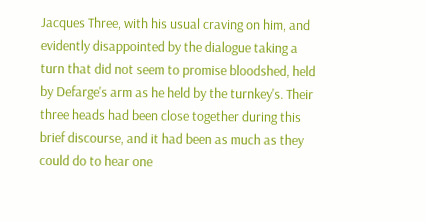Jacques Three, with his usual craving on him, and evidently disappointed by the dialogue taking a turn that did not seem to promise bloodshed, held by Defarge's arm as he held by the turnkey's. Their three heads had been close together during this brief discourse, and it had been as much as they could do to hear one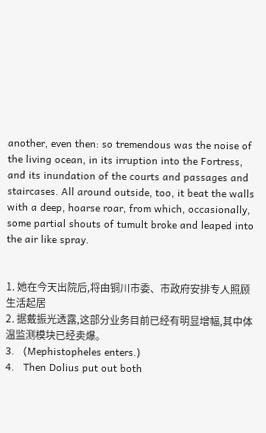another, even then: so tremendous was the noise of the living ocean, in its irruption into the Fortress, and its inundation of the courts and passages and staircases. All around outside, too, it beat the walls with a deep, hoarse roar, from which, occasionally, some partial shouts of tumult broke and leaped into the air like spray.


1. 她在今天出院后,将由铜川市委、市政府安排专人照顾生活起居
2. 据戴振光透露,这部分业务目前已经有明显增幅,其中体温监测模块已经卖爆。
3.   (Mephistopheles enters.)
4.   Then Dolius put out both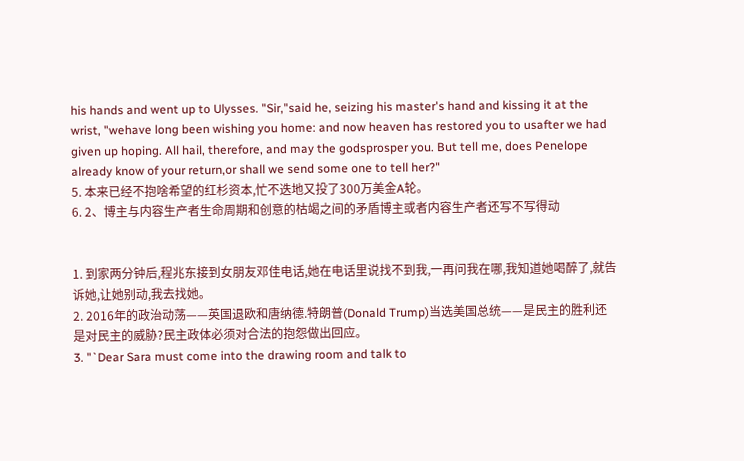his hands and went up to Ulysses. "Sir,"said he, seizing his master's hand and kissing it at the wrist, "wehave long been wishing you home: and now heaven has restored you to usafter we had given up hoping. All hail, therefore, and may the godsprosper you. But tell me, does Penelope already know of your return,or shall we send some one to tell her?"
5. 本来已经不抱啥希望的红杉资本,忙不迭地又投了300万美金A轮。
6. 2、博主与内容生产者生命周期和创意的枯竭之间的矛盾博主或者内容生产者还写不写得动


1. 到家两分钟后,程兆东接到女朋友邓佳电话,她在电话里说找不到我,一再问我在哪,我知道她喝醉了,就告诉她,让她别动,我去找她。
2. 2016年的政治动荡——英国退欧和唐纳德.特朗普(Donald Trump)当选美国总统——是民主的胜利还是对民主的威胁?民主政体必须对合法的抱怨做出回应。
3. "`Dear Sara must come into the drawing room and talk to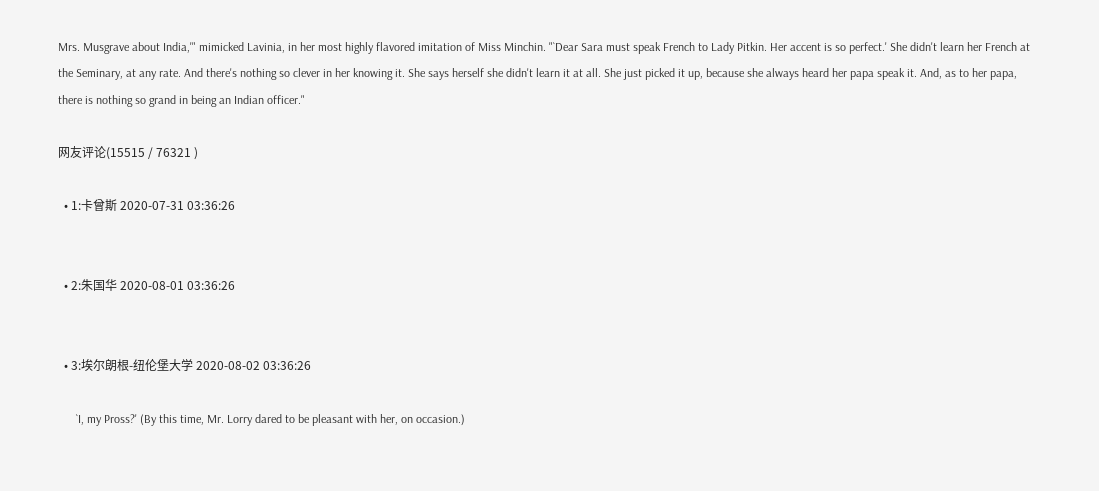Mrs. Musgrave about India,'" mimicked Lavinia, in her most highly flavored imitation of Miss Minchin. "`Dear Sara must speak French to Lady Pitkin. Her accent is so perfect.' She didn't learn her French at the Seminary, at any rate. And there's nothing so clever in her knowing it. She says herself she didn't learn it at all. She just picked it up, because she always heard her papa speak it. And, as to her papa, there is nothing so grand in being an Indian officer."

网友评论(15515 / 76321 )

  • 1:卡曾斯 2020-07-31 03:36:26


  • 2:朱国华 2020-08-01 03:36:26


  • 3:埃尔朗根-纽伦堡大学 2020-08-02 03:36:26

      `I, my Pross?' (By this time, Mr. Lorry dared to be pleasant with her, on occasion.)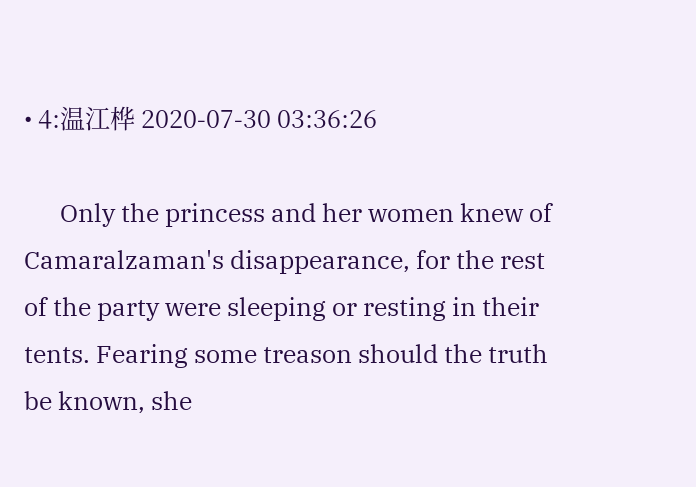• 4:温江桦 2020-07-30 03:36:26

      Only the princess and her women knew of Camaralzaman's disappearance, for the rest of the party were sleeping or resting in their tents. Fearing some treason should the truth be known, she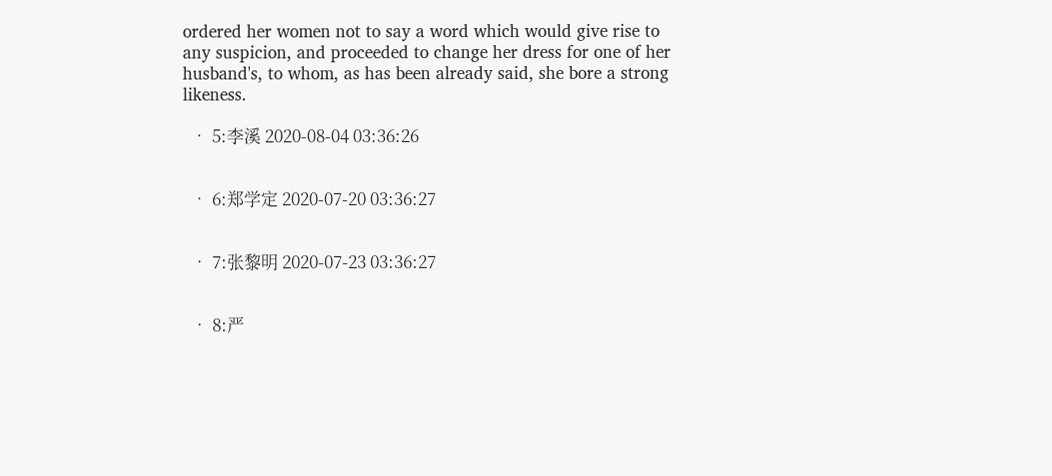ordered her women not to say a word which would give rise to any suspicion, and proceeded to change her dress for one of her husband's, to whom, as has been already said, she bore a strong likeness.

  • 5:李溪 2020-08-04 03:36:26


  • 6:郑学定 2020-07-20 03:36:27


  • 7:张黎明 2020-07-23 03:36:27


  • 8:严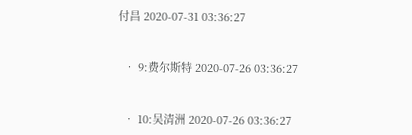付昌 2020-07-31 03:36:27


  • 9:费尔斯特 2020-07-26 03:36:27


  • 10:吴清洲 2020-07-26 03:36:27